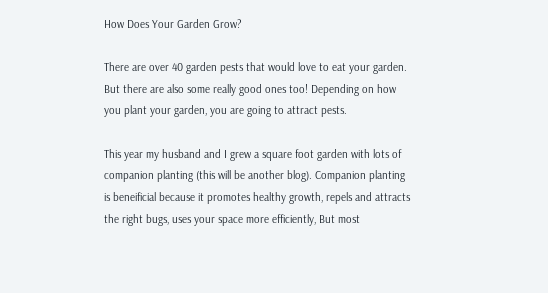How Does Your Garden Grow?

There are over 40 garden pests that would love to eat your garden. But there are also some really good ones too! Depending on how you plant your garden, you are going to attract pests.

This year my husband and I grew a square foot garden with lots of companion planting (this will be another blog). Companion planting is beneificial because it promotes healthy growth, repels and attracts the right bugs, uses your space more efficiently, But most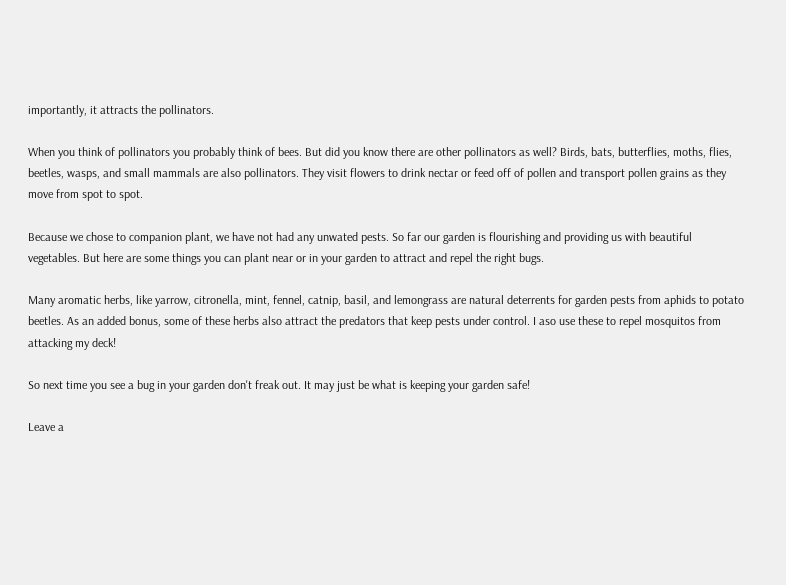importantly, it attracts the pollinators.

When you think of pollinators you probably think of bees. But did you know there are other pollinators as well? Birds, bats, butterflies, moths, flies, beetles, wasps, and small mammals are also pollinators. They visit flowers to drink nectar or feed off of pollen and transport pollen grains as they move from spot to spot.

Because we chose to companion plant, we have not had any unwated pests. So far our garden is flourishing and providing us with beautiful vegetables. But here are some things you can plant near or in your garden to attract and repel the right bugs.

Many aromatic herbs, like yarrow, citronella, mint, fennel, catnip, basil, and lemongrass are natural deterrents for garden pests from aphids to potato beetles. As an added bonus, some of these herbs also attract the predators that keep pests under control. I aso use these to repel mosquitos from attacking my deck!

So next time you see a bug in your garden don't freak out. It may just be what is keeping your garden safe!

Leave a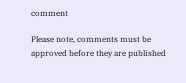comment

Please note, comments must be approved before they are published